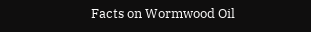Facts on Wormwood Oil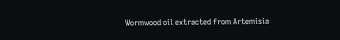Wormwood oil extracted from Artemisia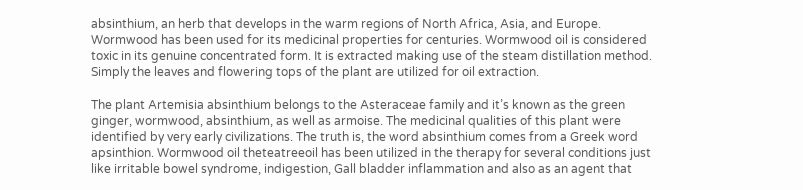absinthium, an herb that develops in the warm regions of North Africa, Asia, and Europe. Wormwood has been used for its medicinal properties for centuries. Wormwood oil is considered toxic in its genuine concentrated form. It is extracted making use of the steam distillation method. Simply the leaves and flowering tops of the plant are utilized for oil extraction.

The plant Artemisia absinthium belongs to the Asteraceae family and it’s known as the green ginger, wormwood, absinthium, as well as armoise. The medicinal qualities of this plant were identified by very early civilizations. The truth is, the word absinthium comes from a Greek word apsinthion. Wormwood oil theteatreeoil has been utilized in the therapy for several conditions just like irritable bowel syndrome, indigestion, Gall bladder inflammation and also as an agent that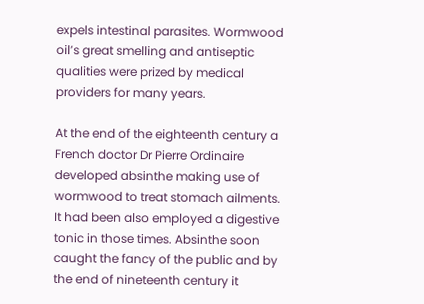expels intestinal parasites. Wormwood oil’s great smelling and antiseptic qualities were prized by medical providers for many years.

At the end of the eighteenth century a French doctor Dr Pierre Ordinaire developed absinthe making use of wormwood to treat stomach ailments. It had been also employed a digestive tonic in those times. Absinthe soon caught the fancy of the public and by the end of nineteenth century it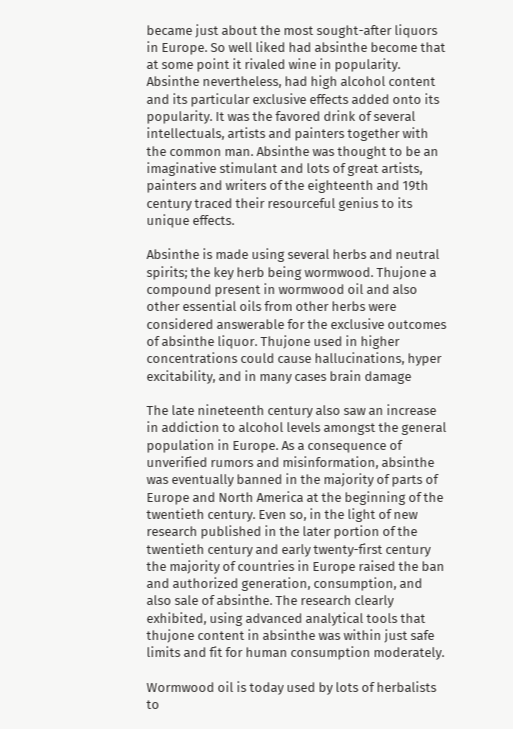became just about the most sought-after liquors in Europe. So well liked had absinthe become that at some point it rivaled wine in popularity. Absinthe nevertheless, had high alcohol content and its particular exclusive effects added onto its popularity. It was the favored drink of several intellectuals, artists and painters together with the common man. Absinthe was thought to be an imaginative stimulant and lots of great artists, painters and writers of the eighteenth and 19th century traced their resourceful genius to its unique effects.

Absinthe is made using several herbs and neutral spirits; the key herb being wormwood. Thujone a compound present in wormwood oil and also other essential oils from other herbs were considered answerable for the exclusive outcomes of absinthe liquor. Thujone used in higher concentrations could cause hallucinations, hyper excitability, and in many cases brain damage

The late nineteenth century also saw an increase in addiction to alcohol levels amongst the general population in Europe. As a consequence of unverified rumors and misinformation, absinthe was eventually banned in the majority of parts of Europe and North America at the beginning of the twentieth century. Even so, in the light of new research published in the later portion of the twentieth century and early twenty-first century the majority of countries in Europe raised the ban and authorized generation, consumption, and also sale of absinthe. The research clearly exhibited, using advanced analytical tools that thujone content in absinthe was within just safe limits and fit for human consumption moderately.

Wormwood oil is today used by lots of herbalists to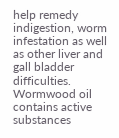help remedy indigestion, worm infestation as well as other liver and gall bladder difficulties. Wormwood oil contains active substances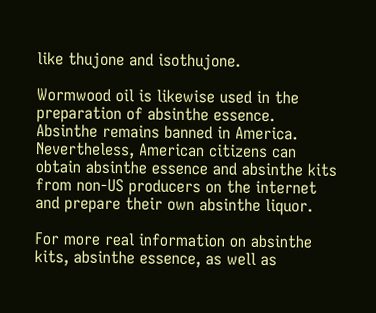like thujone and isothujone.

Wormwood oil is likewise used in the preparation of absinthe essence. Absinthe remains banned in America. Nevertheless, American citizens can obtain absinthe essence and absinthe kits from non-US producers on the internet and prepare their own absinthe liquor.

For more real information on absinthe kits, absinthe essence, as well as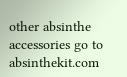other absinthe accessories go to absinthekit.com